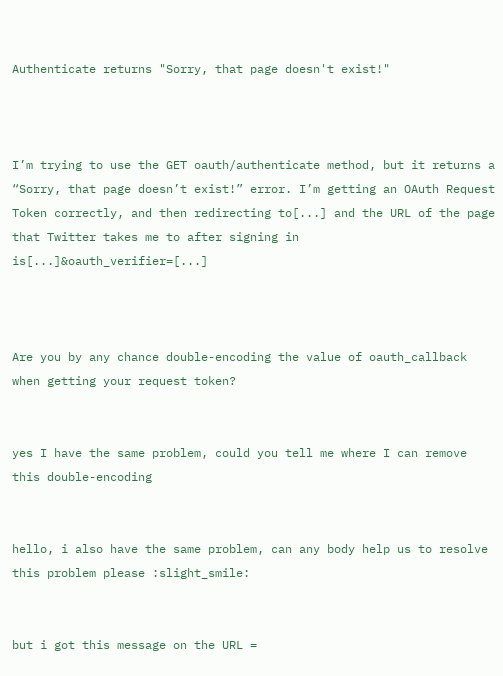Authenticate returns "Sorry, that page doesn't exist!"



I’m trying to use the GET oauth/authenticate method, but it returns a “Sorry, that page doesn’t exist!” error. I’m getting an OAuth Request Token correctly, and then redirecting to[...] and the URL of the page that Twitter takes me to after signing in is[...]&oauth_verifier=[...]



Are you by any chance double-encoding the value of oauth_callback when getting your request token?


yes I have the same problem, could you tell me where I can remove this double-encoding


hello, i also have the same problem, can any body help us to resolve this problem please :slight_smile:


but i got this message on the URL =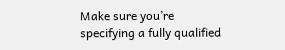Make sure you’re specifying a fully qualified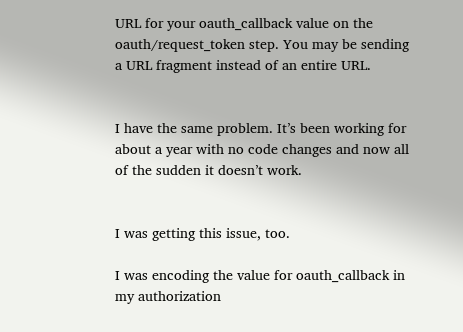URL for your oauth_callback value on the oauth/request_token step. You may be sending a URL fragment instead of an entire URL.


I have the same problem. It’s been working for about a year with no code changes and now all of the sudden it doesn’t work.


I was getting this issue, too.

I was encoding the value for oauth_callback in my authorization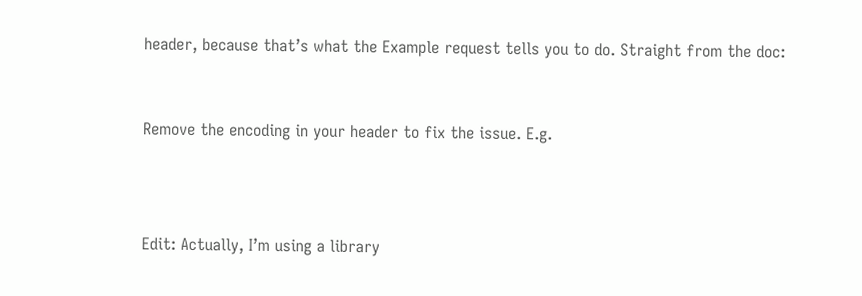header, because that’s what the Example request tells you to do. Straight from the doc:


Remove the encoding in your header to fix the issue. E.g.



Edit: Actually, I’m using a library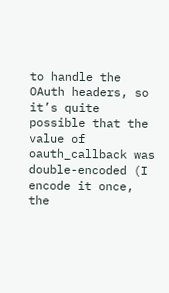to handle the OAuth headers, so it’s quite possible that the value of oauth_callback was double-encoded (I encode it once, the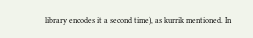library encodes it a second time), as kurrik mentioned. In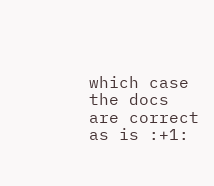which case the docs are correct as is :+1: